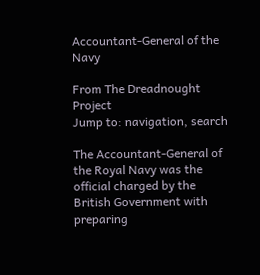Accountant-General of the Navy

From The Dreadnought Project
Jump to: navigation, search

The Accountant-General of the Royal Navy was the official charged by the British Government with preparing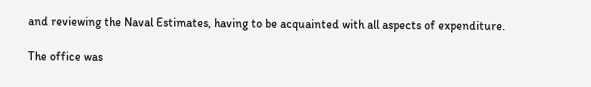and reviewing the Naval Estimates, having to be acquainted with all aspects of expenditure.

The office was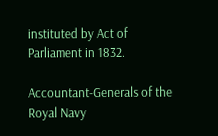instituted by Act of Parliament in 1832.

Accountant-Generals of the Royal Navy